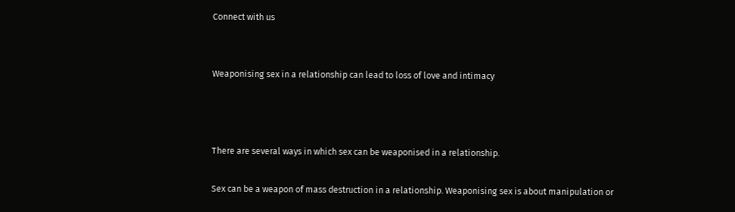Connect with us


Weaponising sex in a relationship can lead to loss of love and intimacy



There are several ways in which sex can be weaponised in a relationship.

Sex can be a weapon of mass destruction in a relationship. Weaponising sex is about manipulation or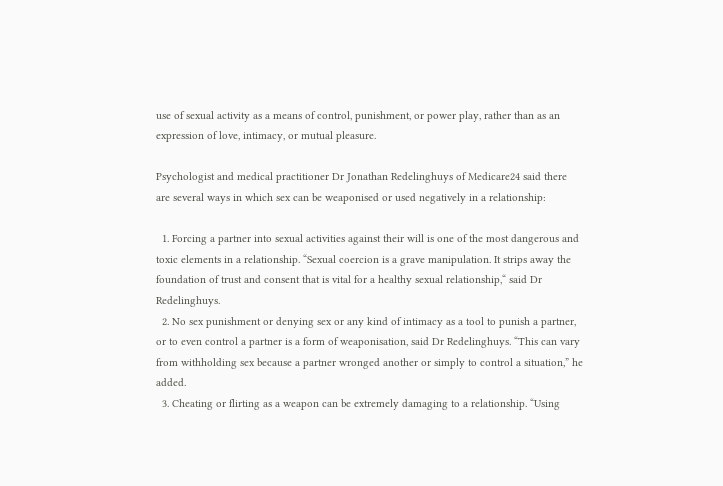use of sexual activity as a means of control, punishment, or power play, rather than as an expression of love, intimacy, or mutual pleasure.

Psychologist and medical practitioner Dr Jonathan Redelinghuys of Medicare24 said there are several ways in which sex can be weaponised or used negatively in a relationship:

  1. Forcing a partner into sexual activities against their will is one of the most dangerous and toxic elements in a relationship. “Sexual coercion is a grave manipulation. It strips away the foundation of trust and consent that is vital for a healthy sexual relationship,“ said Dr Redelinghuys.
  2. No sex punishment or denying sex or any kind of intimacy as a tool to punish a partner, or to even control a partner is a form of weaponisation, said Dr Redelinghuys. “This can vary from withholding sex because a partner wronged another or simply to control a situation,” he added.
  3. Cheating or flirting as a weapon can be extremely damaging to a relationship. “Using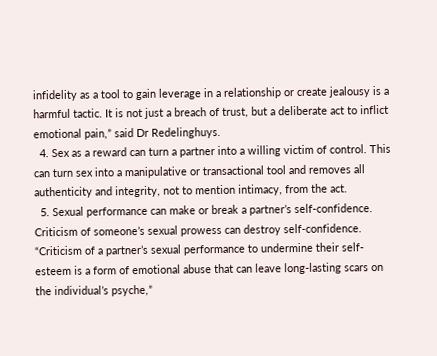infidelity as a tool to gain leverage in a relationship or create jealousy is a harmful tactic. It is not just a breach of trust, but a deliberate act to inflict emotional pain,” said Dr Redelinghuys.
  4. Sex as a reward can turn a partner into a willing victim of control. This can turn sex into a manipulative or transactional tool and removes all authenticity and integrity, not to mention intimacy, from the act.
  5. Sexual performance can make or break a partner’s self-confidence. Criticism of someone’s sexual prowess can destroy self-confidence. “Criticism of a partner’s sexual performance to undermine their self-esteem is a form of emotional abuse that can leave long-lasting scars on the individual’s psyche,”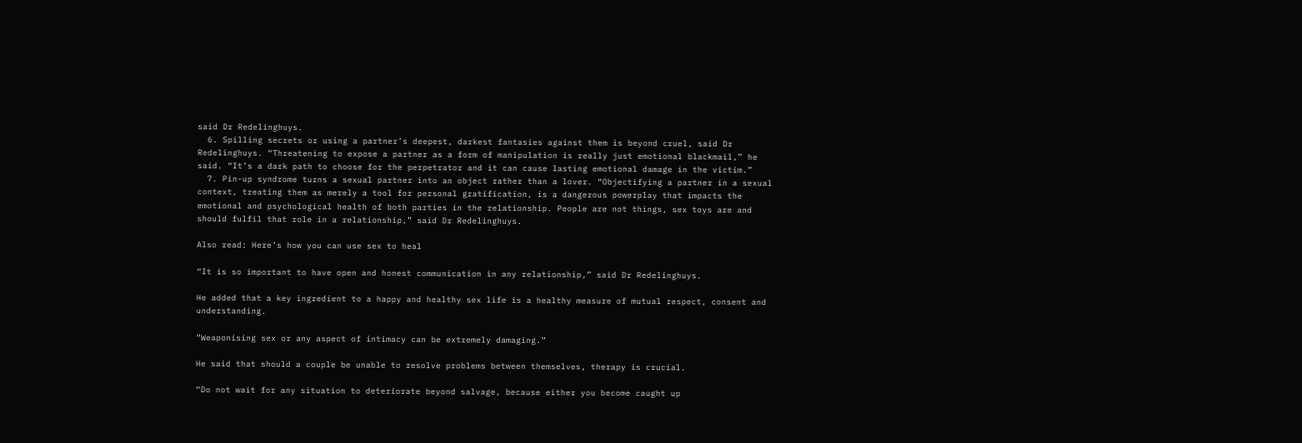said Dr Redelinghuys.
  6. Spilling secrets or using a partner’s deepest, darkest fantasies against them is beyond cruel, said Dr Redelinghuys. “Threatening to expose a partner as a form of manipulation is really just emotional blackmail,” he said. “It’s a dark path to choose for the perpetrator and it can cause lasting emotional damage in the victim.”
  7. Pin-up syndrome turns a sexual partner into an object rather than a lover. “Objectifying a partner in a sexual context, treating them as merely a tool for personal gratification, is a dangerous powerplay that impacts the emotional and psychological health of both parties in the relationship. People are not things, sex toys are and should fulfil that role in a relationship,” said Dr Redelinghuys.

Also read: Here’s how you can use sex to heal

“It is so important to have open and honest communication in any relationship,” said Dr Redelinghuys.

He added that a key ingredient to a happy and healthy sex life is a healthy measure of mutual respect, consent and understanding.

“Weaponising sex or any aspect of intimacy can be extremely damaging.”

He said that should a couple be unable to resolve problems between themselves, therapy is crucial.

“Do not wait for any situation to deteriorate beyond salvage, because either you become caught up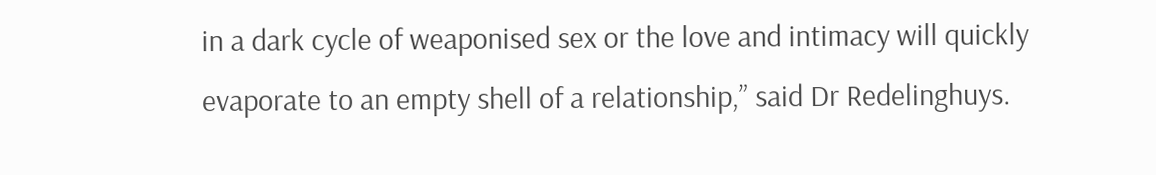in a dark cycle of weaponised sex or the love and intimacy will quickly evaporate to an empty shell of a relationship,” said Dr Redelinghuys.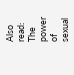Also read: The power of sexual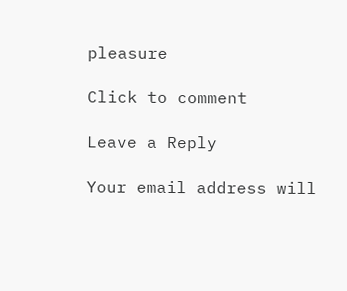pleasure

Click to comment

Leave a Reply

Your email address will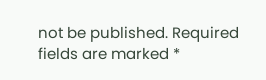not be published. Required fields are marked *